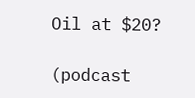Oil at $20?

(podcast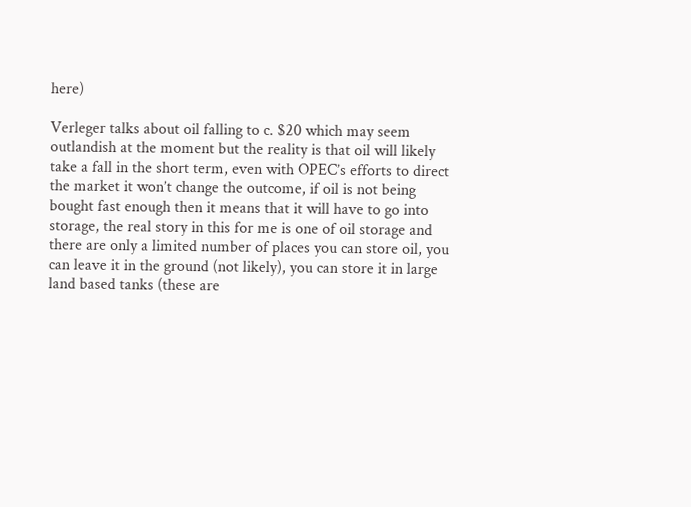here)

Verleger talks about oil falling to c. $20 which may seem outlandish at the moment but the reality is that oil will likely take a fall in the short term, even with OPEC’s efforts to direct the market it won’t change the outcome, if oil is not being bought fast enough then it means that it will have to go into storage, the real story in this for me is one of oil storage and there are only a limited number of places you can store oil, you can leave it in the ground (not likely), you can store it in large land based tanks (these are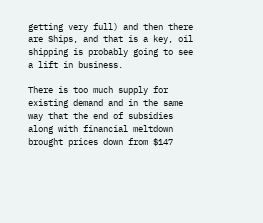getting very full) and then there are Ships, and that is a key, oil shipping is probably going to see a lift in business.

There is too much supply for existing demand and in the same way that the end of subsidies along with financial meltdown brought prices down from $147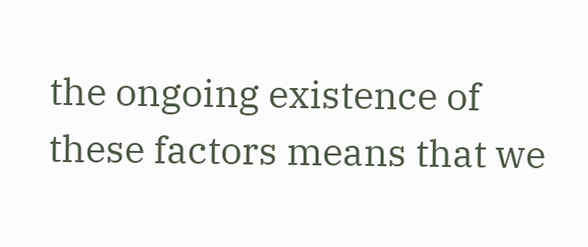the ongoing existence of these factors means that we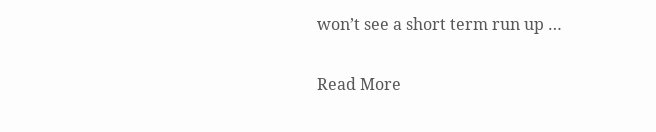won’t see a short term run up …

Read More